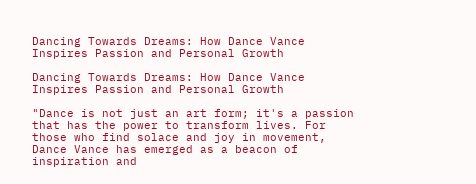Dancing Towards Dreams: How Dance Vance Inspires Passion and Personal Growth

Dancing Towards Dreams: How Dance Vance Inspires Passion and Personal Growth

"Dance is not just an art form; it's a passion that has the power to transform lives. For those who find solace and joy in movement, Dance Vance has emerged as a beacon of inspiration and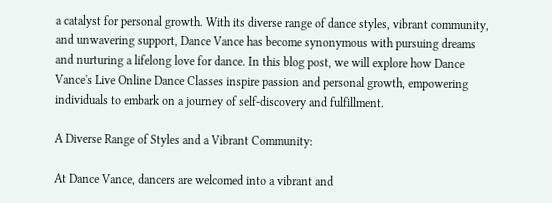a catalyst for personal growth. With its diverse range of dance styles, vibrant community, and unwavering support, Dance Vance has become synonymous with pursuing dreams and nurturing a lifelong love for dance. In this blog post, we will explore how Dance Vance's Live Online Dance Classes inspire passion and personal growth, empowering individuals to embark on a journey of self-discovery and fulfillment.

A Diverse Range of Styles and a Vibrant Community:

At Dance Vance, dancers are welcomed into a vibrant and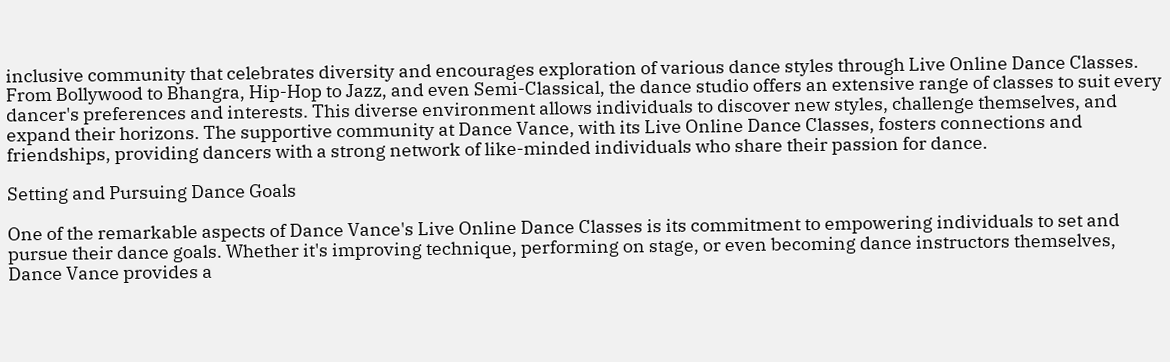inclusive community that celebrates diversity and encourages exploration of various dance styles through Live Online Dance Classes. From Bollywood to Bhangra, Hip-Hop to Jazz, and even Semi-Classical, the dance studio offers an extensive range of classes to suit every dancer's preferences and interests. This diverse environment allows individuals to discover new styles, challenge themselves, and expand their horizons. The supportive community at Dance Vance, with its Live Online Dance Classes, fosters connections and friendships, providing dancers with a strong network of like-minded individuals who share their passion for dance.

Setting and Pursuing Dance Goals

One of the remarkable aspects of Dance Vance's Live Online Dance Classes is its commitment to empowering individuals to set and pursue their dance goals. Whether it's improving technique, performing on stage, or even becoming dance instructors themselves, Dance Vance provides a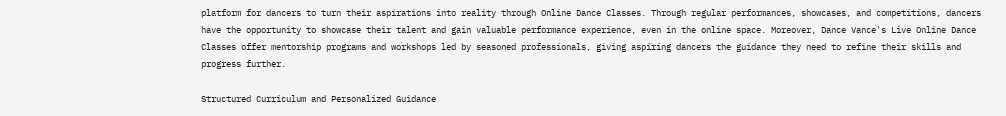platform for dancers to turn their aspirations into reality through Online Dance Classes. Through regular performances, showcases, and competitions, dancers have the opportunity to showcase their talent and gain valuable performance experience, even in the online space. Moreover, Dance Vance's Live Online Dance Classes offer mentorship programs and workshops led by seasoned professionals, giving aspiring dancers the guidance they need to refine their skills and progress further.

Structured Curriculum and Personalized Guidance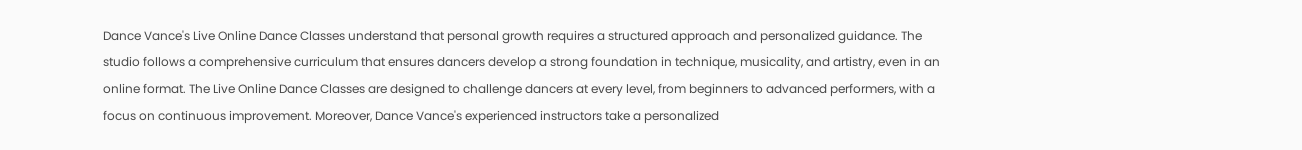Dance Vance's Live Online Dance Classes understand that personal growth requires a structured approach and personalized guidance. The studio follows a comprehensive curriculum that ensures dancers develop a strong foundation in technique, musicality, and artistry, even in an online format. The Live Online Dance Classes are designed to challenge dancers at every level, from beginners to advanced performers, with a focus on continuous improvement. Moreover, Dance Vance's experienced instructors take a personalized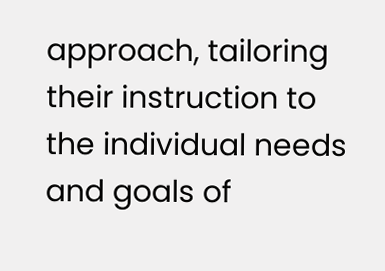approach, tailoring their instruction to the individual needs and goals of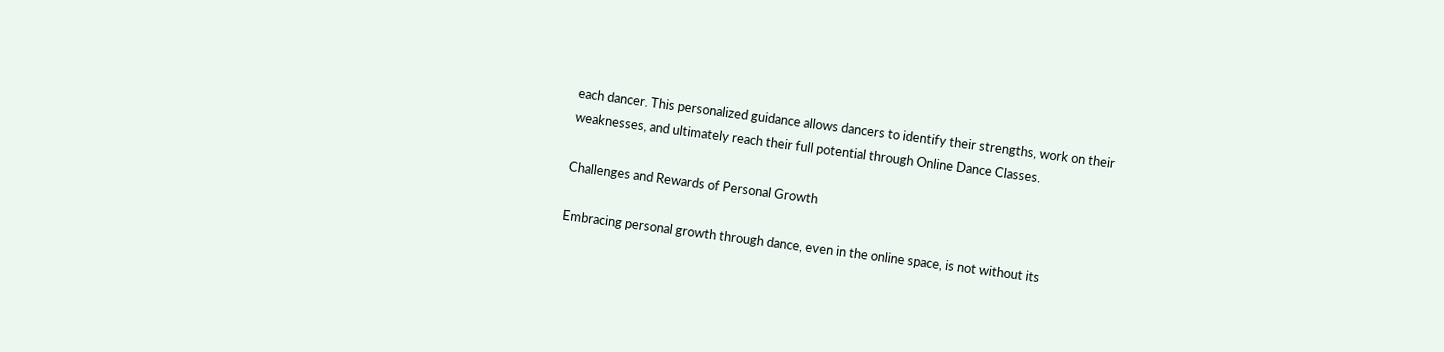each dancer. This personalized guidance allows dancers to identify their strengths, work on their weaknesses, and ultimately reach their full potential through Online Dance Classes.

Challenges and Rewards of Personal Growth

Embracing personal growth through dance, even in the online space, is not without its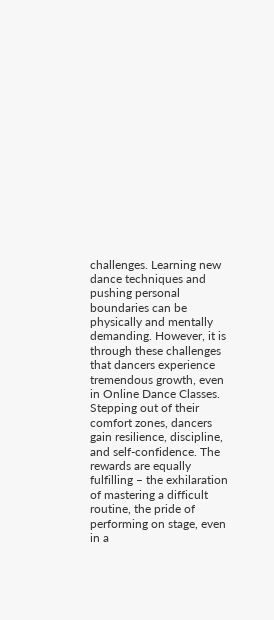challenges. Learning new dance techniques and pushing personal boundaries can be physically and mentally demanding. However, it is through these challenges that dancers experience tremendous growth, even in Online Dance Classes. Stepping out of their comfort zones, dancers gain resilience, discipline, and self-confidence. The rewards are equally fulfilling – the exhilaration of mastering a difficult routine, the pride of performing on stage, even in a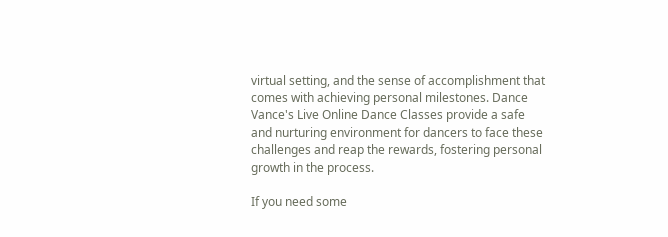virtual setting, and the sense of accomplishment that comes with achieving personal milestones. Dance Vance's Live Online Dance Classes provide a safe and nurturing environment for dancers to face these challenges and reap the rewards, fostering personal growth in the process.

If you need some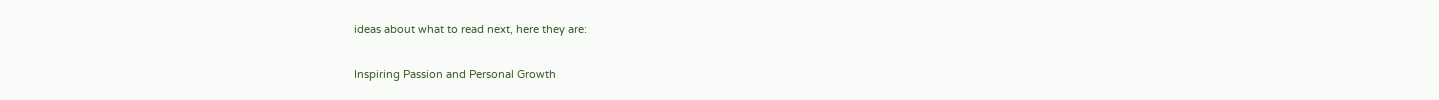ideas about what to read next, here they are:

Inspiring Passion and Personal Growth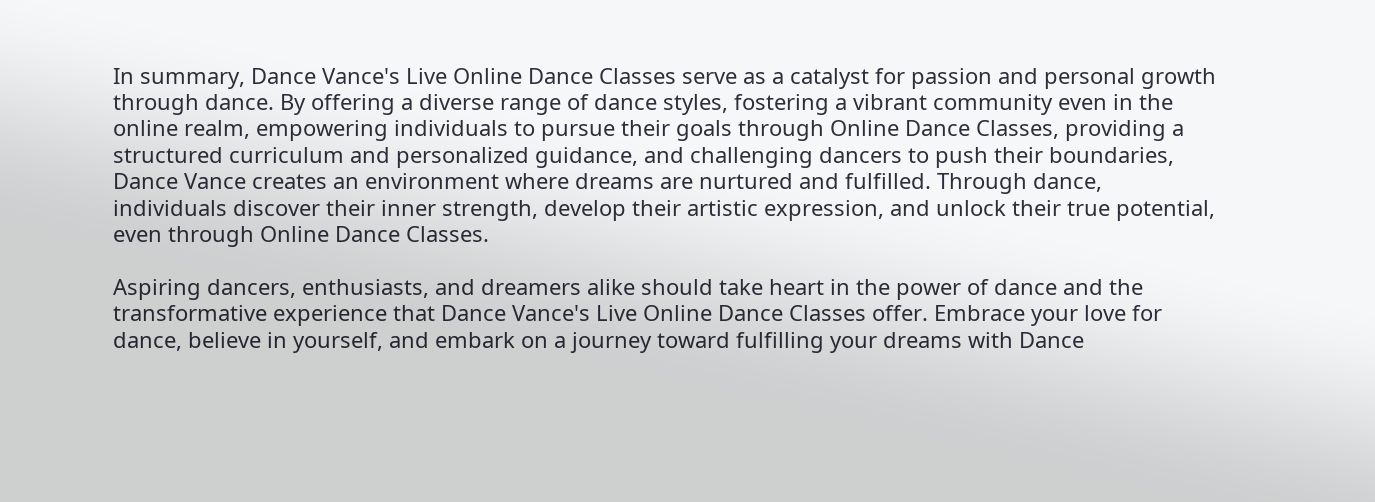In summary, Dance Vance's Live Online Dance Classes serve as a catalyst for passion and personal growth through dance. By offering a diverse range of dance styles, fostering a vibrant community even in the online realm, empowering individuals to pursue their goals through Online Dance Classes, providing a structured curriculum and personalized guidance, and challenging dancers to push their boundaries, Dance Vance creates an environment where dreams are nurtured and fulfilled. Through dance, individuals discover their inner strength, develop their artistic expression, and unlock their true potential, even through Online Dance Classes.

Aspiring dancers, enthusiasts, and dreamers alike should take heart in the power of dance and the transformative experience that Dance Vance's Live Online Dance Classes offer. Embrace your love for dance, believe in yourself, and embark on a journey toward fulfilling your dreams with Dance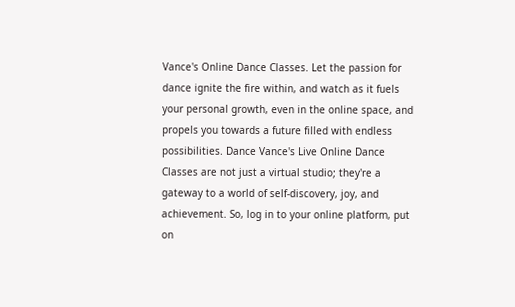Vance's Online Dance Classes. Let the passion for dance ignite the fire within, and watch as it fuels your personal growth, even in the online space, and propels you towards a future filled with endless possibilities. Dance Vance's Live Online Dance Classes are not just a virtual studio; they're a gateway to a world of self-discovery, joy, and achievement. So, log in to your online platform, put on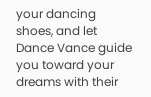your dancing shoes, and let Dance Vance guide you toward your dreams with their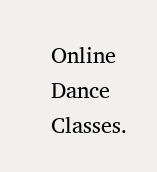Online Dance Classes.